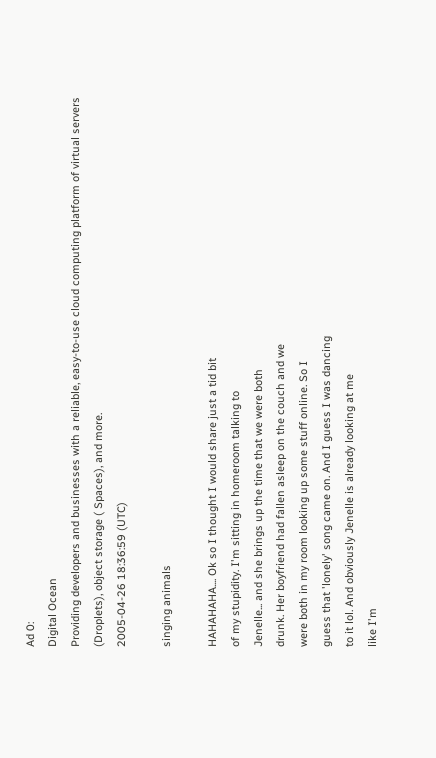Ad 0:
Digital Ocean
Providing developers and businesses with a reliable, easy-to-use cloud computing platform of virtual servers (Droplets), object storage ( Spaces), and more.
2005-04-26 18:36:59 (UTC)

singing animals

HAHAHAHA.... Ok so I thought I would share just a tid bit
of my stupidity. I'm sitting in homeroom talking to
Jenelle... and she brings up the time that we were both
drunk. Her boyfriend had fallen asleep on the couch and we
were both in my room looking up some stuff online. So I
guess that 'lonely' song came on. And I guess I was dancing
to it lol. And obviously Jenelle is already looking at me
like I'm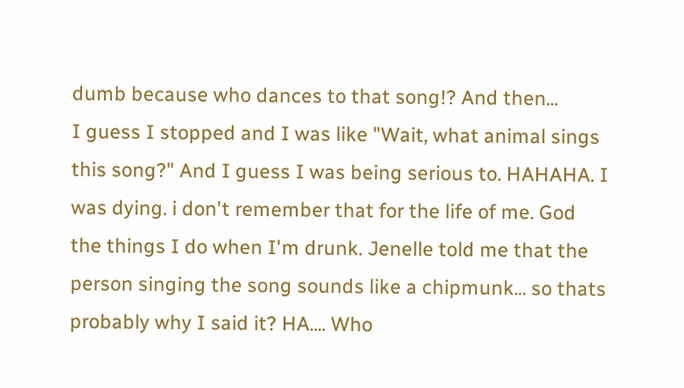dumb because who dances to that song!? And then...
I guess I stopped and I was like "Wait, what animal sings
this song?" And I guess I was being serious to. HAHAHA. I
was dying. i don't remember that for the life of me. God
the things I do when I'm drunk. Jenelle told me that the
person singing the song sounds like a chipmunk... so thats
probably why I said it? HA.... Who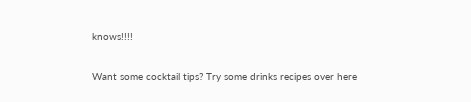knows!!!!

Want some cocktail tips? Try some drinks recipes over here